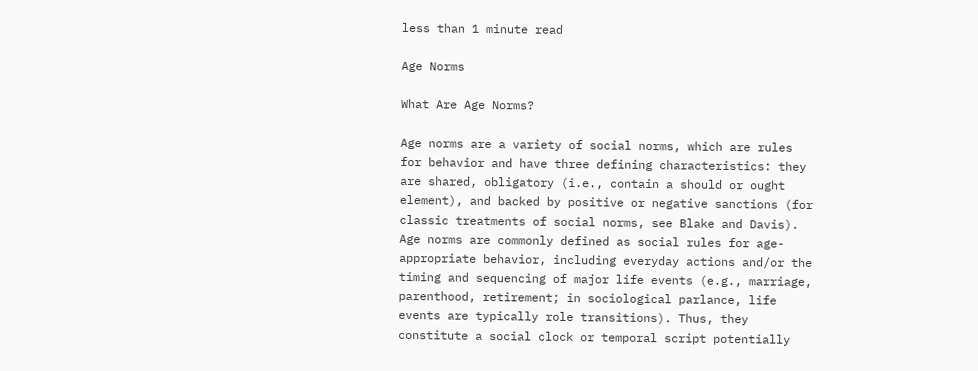less than 1 minute read

Age Norms

What Are Age Norms?

Age norms are a variety of social norms, which are rules for behavior and have three defining characteristics: they are shared, obligatory (i.e., contain a should or ought element), and backed by positive or negative sanctions (for classic treatments of social norms, see Blake and Davis). Age norms are commonly defined as social rules for age-appropriate behavior, including everyday actions and/or the timing and sequencing of major life events (e.g., marriage, parenthood, retirement; in sociological parlance, life events are typically role transitions). Thus, they constitute a social clock or temporal script potentially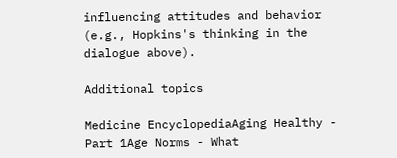influencing attitudes and behavior (e.g., Hopkins's thinking in the dialogue above).

Additional topics

Medicine EncyclopediaAging Healthy - Part 1Age Norms - What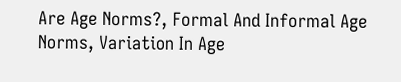Are Age Norms?, Formal And Informal Age Norms, Variation In Age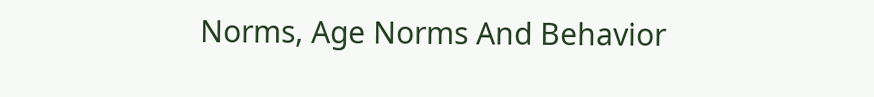Norms, Age Norms And Behavior